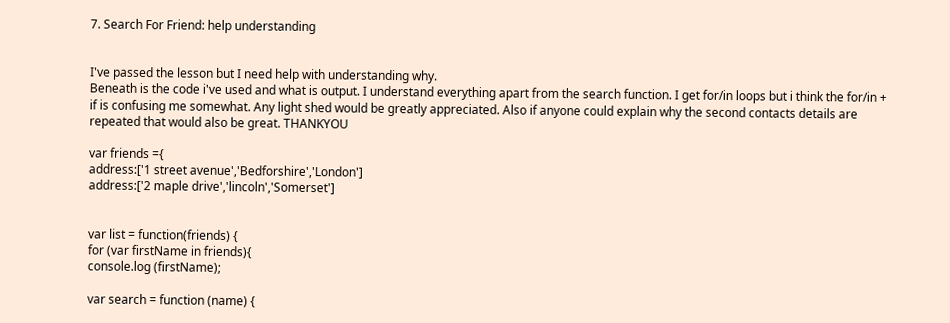7. Search For Friend: help understanding


I've passed the lesson but I need help with understanding why.
Beneath is the code i've used and what is output. I understand everything apart from the search function. I get for/in loops but i think the for/in + if is confusing me somewhat. Any light shed would be greatly appreciated. Also if anyone could explain why the second contacts details are repeated that would also be great. THANKYOU

var friends ={
address:['1 street avenue','Bedforshire','London']
address:['2 maple drive','lincoln','Somerset']


var list = function(friends) {
for (var firstName in friends){
console.log (firstName);

var search = function (name) {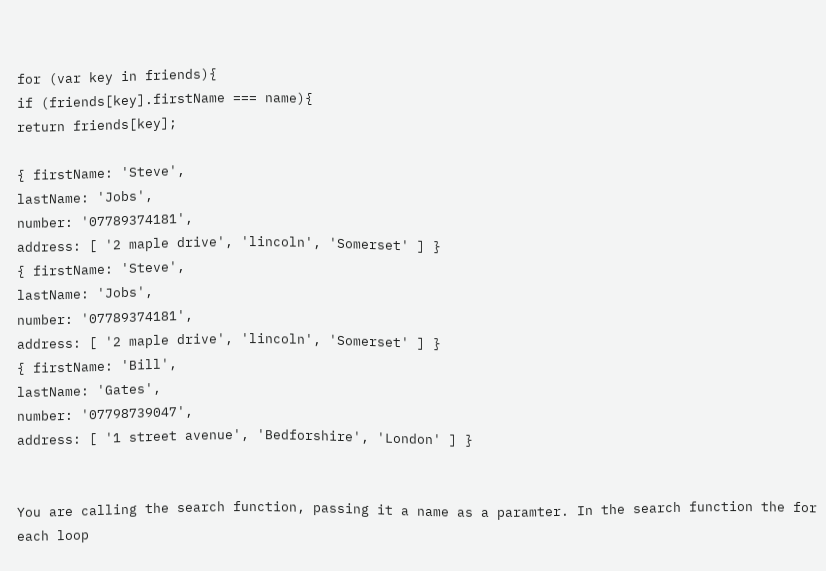for (var key in friends){
if (friends[key].firstName === name){
return friends[key];

{ firstName: 'Steve',
lastName: 'Jobs',
number: '07789374181',
address: [ '2 maple drive', 'lincoln', 'Somerset' ] }
{ firstName: 'Steve',
lastName: 'Jobs',
number: '07789374181',
address: [ '2 maple drive', 'lincoln', 'Somerset' ] }
{ firstName: 'Bill',
lastName: 'Gates',
number: '07798739047',
address: [ '1 street avenue', 'Bedforshire', 'London' ] }


You are calling the search function, passing it a name as a paramter. In the search function the for each loop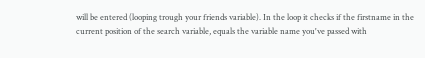will be entered (looping trough your friends variable). In the loop it checks if the firstname in the current position of the search variable, equals the variable name you've passed with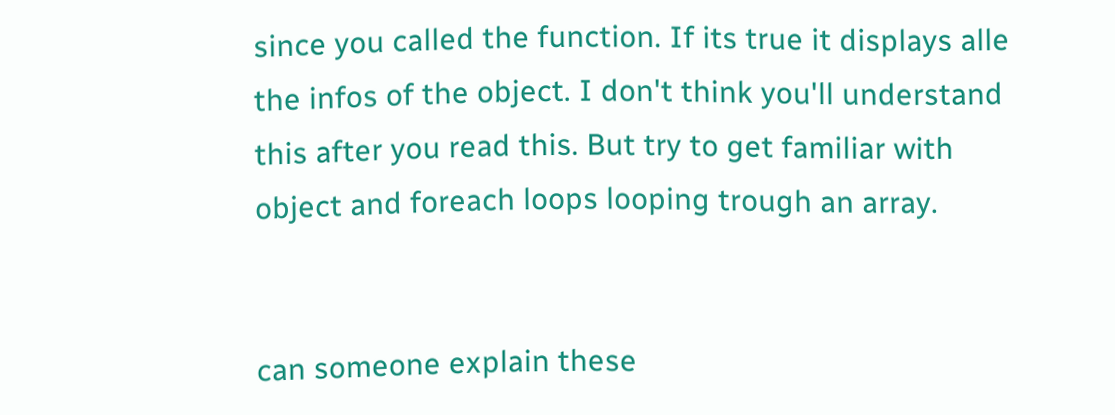since you called the function. If its true it displays alle the infos of the object. I don't think you'll understand this after you read this. But try to get familiar with object and foreach loops looping trough an array.


can someone explain these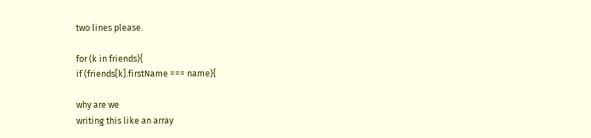two lines please.

for (k in friends){
if (friends[k].firstName === name){

why are we
writing this like an array